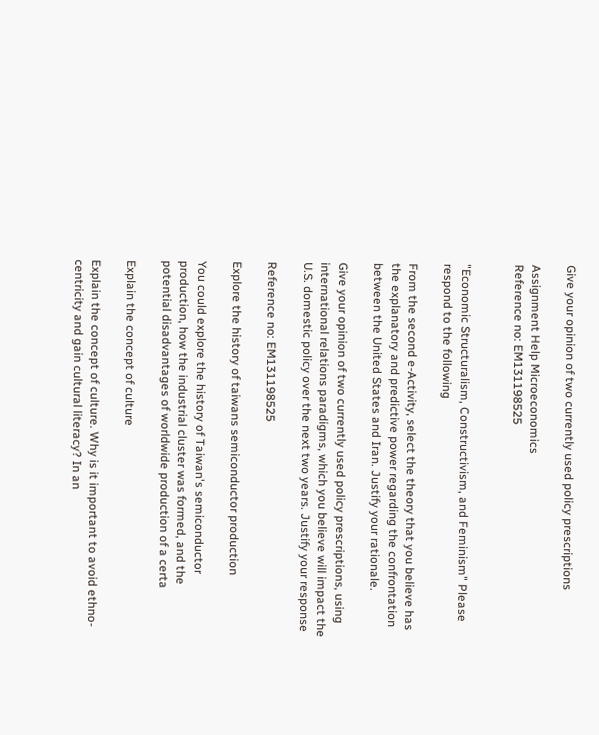Give your opinion of two currently used policy prescriptions

Assignment Help Microeconomics
Reference no: EM131198525


"Economic Structuralism, Constructivism, and Feminism" Please respond to the following

From the second e-Activity, select the theory that you believe has the explanatory and predictive power regarding the confrontation between the United States and Iran. Justify your rationale.

Give your opinion of two currently used policy prescriptions, using international relations paradigms, which you believe will impact the U.S. domestic policy over the next two years. Justify your response

Reference no: EM131198525

Explore the history of taiwans semiconductor production

You could explore the history of Taiwan's semiconductor production, how the industrial cluster was formed, and the potential disadvantages of worldwide production of a certa

Explain the concept of culture

Explain the concept of culture. Why is it important to avoid ethno-centricity and gain cultural literacy? In an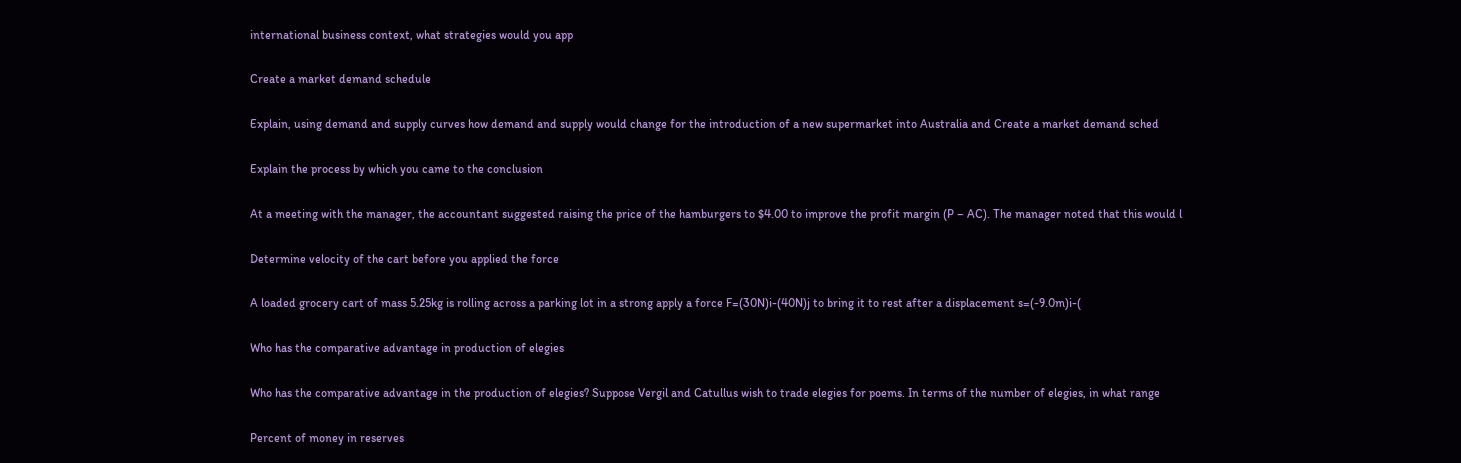international business context, what strategies would you app

Create a market demand schedule

Explain, using demand and supply curves how demand and supply would change for the introduction of a new supermarket into Australia and Create a market demand sched

Explain the process by which you came to the conclusion

At a meeting with the manager, the accountant suggested raising the price of the hamburgers to $4.00 to improve the profit margin (P – AC). The manager noted that this would l

Determine velocity of the cart before you applied the force

A loaded grocery cart of mass 5.25kg is rolling across a parking lot in a strong apply a force F=(30N)i-(40N)j to bring it to rest after a displacement s=(-9.0m)i-(

Who has the comparative advantage in production of elegies

Who has the comparative advantage in the production of elegies? Suppose Vergil and Catullus wish to trade elegies for poems. In terms of the number of elegies, in what range

Percent of money in reserves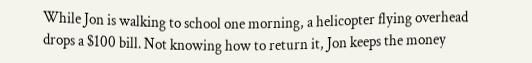While Jon is walking to school one morning, a helicopter flying overhead drops a $100 bill. Not knowing how to return it, Jon keeps the money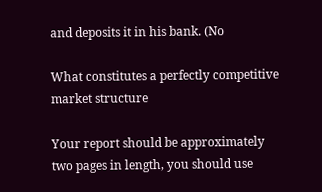and deposits it in his bank. (No

What constitutes a perfectly competitive market structure

Your report should be approximately two pages in length, you should use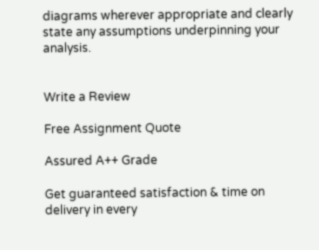diagrams wherever appropriate and clearly state any assumptions underpinning your analysis.


Write a Review

Free Assignment Quote

Assured A++ Grade

Get guaranteed satisfaction & time on delivery in every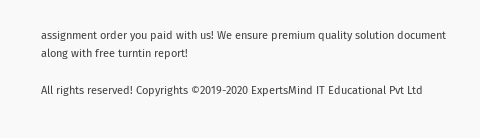assignment order you paid with us! We ensure premium quality solution document along with free turntin report!

All rights reserved! Copyrights ©2019-2020 ExpertsMind IT Educational Pvt Ltd